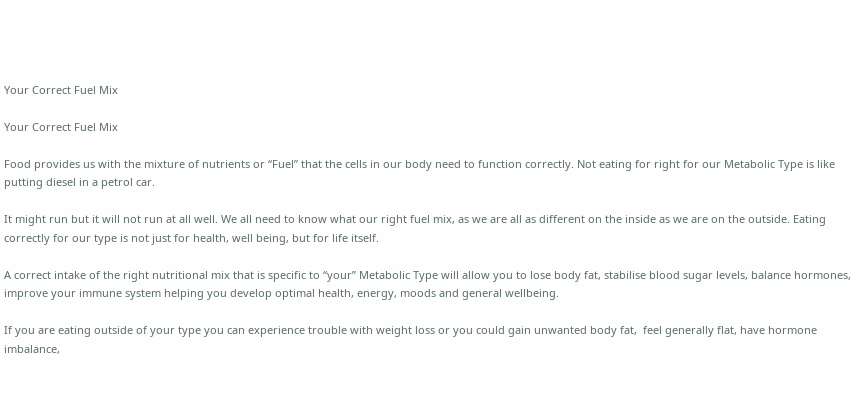Your Correct Fuel Mix

Your Correct Fuel Mix

Food provides us with the mixture of nutrients or “Fuel” that the cells in our body need to function correctly. Not eating for right for our Metabolic Type is like putting diesel in a petrol car.

It might run but it will not run at all well. We all need to know what our right fuel mix, as we are all as different on the inside as we are on the outside. Eating correctly for our type is not just for health, well being, but for life itself.

A correct intake of the right nutritional mix that is specific to “your” Metabolic Type will allow you to lose body fat, stabilise blood sugar levels, balance hormones, improve your immune system helping you develop optimal health, energy, moods and general wellbeing.

If you are eating outside of your type you can experience trouble with weight loss or you could gain unwanted body fat,  feel generally flat, have hormone imbalance,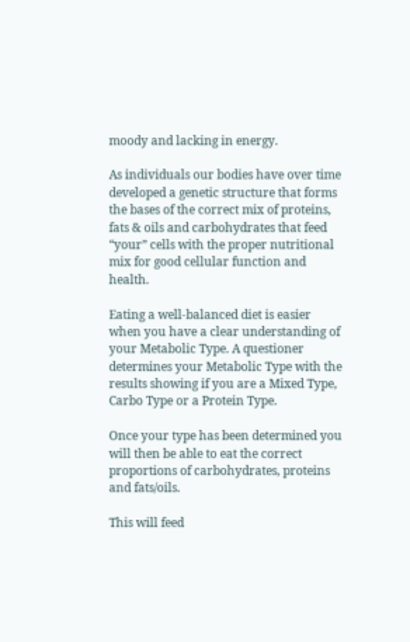moody and lacking in energy.

As individuals our bodies have over time developed a genetic structure that forms the bases of the correct mix of proteins, fats & oils and carbohydrates that feed “your” cells with the proper nutritional mix for good cellular function and health.

Eating a well-balanced diet is easier when you have a clear understanding of your Metabolic Type. A questioner determines your Metabolic Type with the results showing if you are a Mixed Type, Carbo Type or a Protein Type.

Once your type has been determined you will then be able to eat the correct proportions of carbohydrates, proteins and fats/oils.

This will feed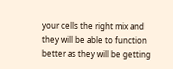your cells the right mix and they will be able to function better as they will be getting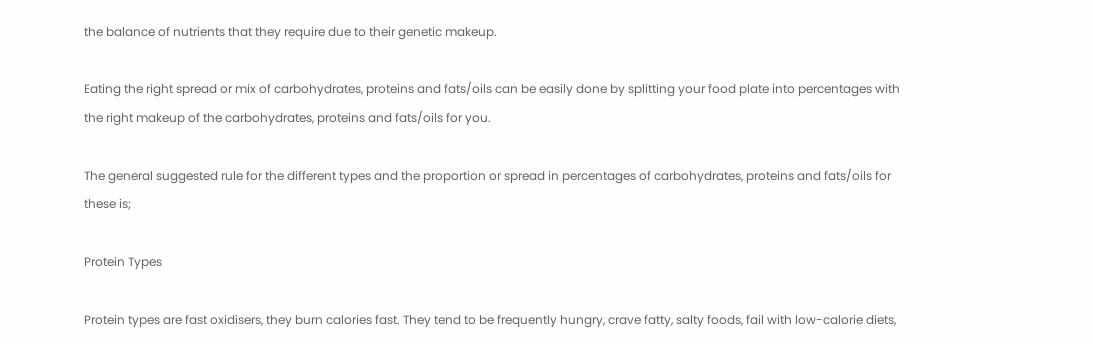the balance of nutrients that they require due to their genetic makeup.

Eating the right spread or mix of carbohydrates, proteins and fats/oils can be easily done by splitting your food plate into percentages with the right makeup of the carbohydrates, proteins and fats/oils for you.

The general suggested rule for the different types and the proportion or spread in percentages of carbohydrates, proteins and fats/oils for these is;

Protein Types

Protein types are fast oxidisers, they burn calories fast. They tend to be frequently hungry, crave fatty, salty foods, fail with low-calorie diets,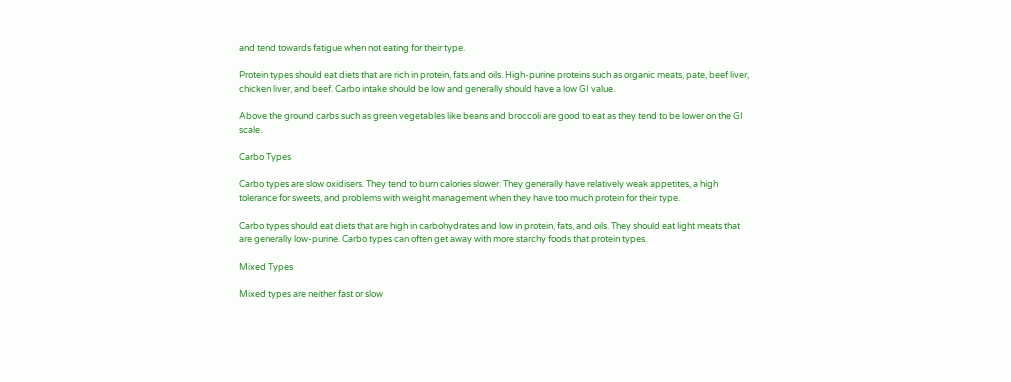and tend towards fatigue when not eating for their type.

Protein types should eat diets that are rich in protein, fats and oils. High-purine proteins such as organic meats, pate, beef liver, chicken liver, and beef. Carbo intake should be low and generally should have a low GI value.

Above the ground carbs such as green vegetables like beans and broccoli are good to eat as they tend to be lower on the GI scale.

Carbo Types

Carbo types are slow oxidisers. They tend to burn calories slower. They generally have relatively weak appetites, a high tolerance for sweets, and problems with weight management when they have too much protein for their type.

Carbo types should eat diets that are high in carbohydrates and low in protein, fats, and oils. They should eat light meats that are generally low-purine. Carbo types can often get away with more starchy foods that protein types.

Mixed Types

Mixed types are neither fast or slow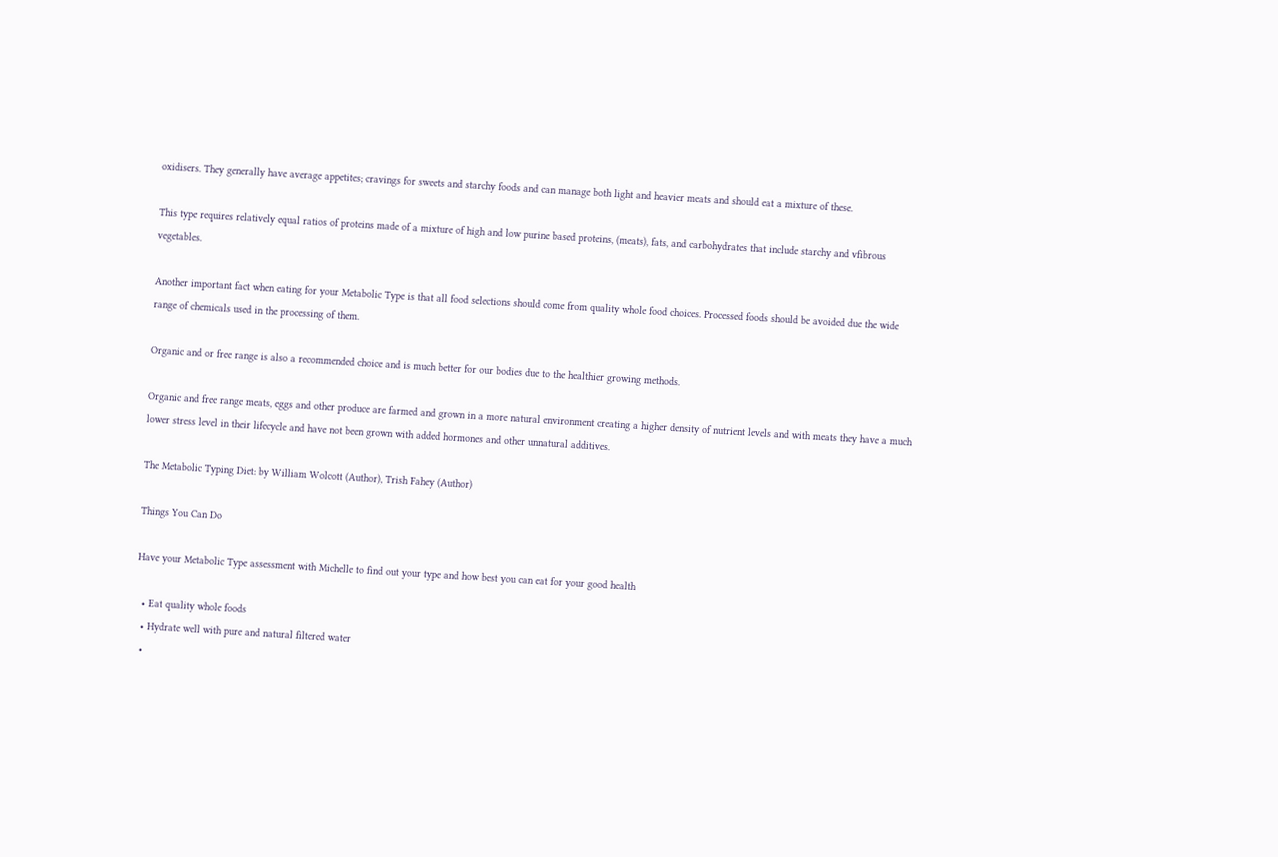oxidisers. They generally have average appetites; cravings for sweets and starchy foods and can manage both light and heavier meats and should eat a mixture of these.

This type requires relatively equal ratios of proteins made of a mixture of high and low purine based proteins, (meats), fats, and carbohydrates that include starchy and vfibrous vegetables.

Another important fact when eating for your Metabolic Type is that all food selections should come from quality whole food choices. Processed foods should be avoided due the wide range of chemicals used in the processing of them.

Organic and or free range is also a recommended choice and is much better for our bodies due to the healthier growing methods.

Organic and free range meats, eggs and other produce are farmed and grown in a more natural environment creating a higher density of nutrient levels and with meats they have a much lower stress level in their lifecycle and have not been grown with added hormones and other unnatural additives.

The Metabolic Typing Diet: by William Wolcott (Author), Trish Fahey (Author)

Things You Can Do

Have your Metabolic Type assessment with Michelle to find out your type and how best you can eat for your good health

  • Eat quality whole foods
  • Hydrate well with pure and natural filtered water
  •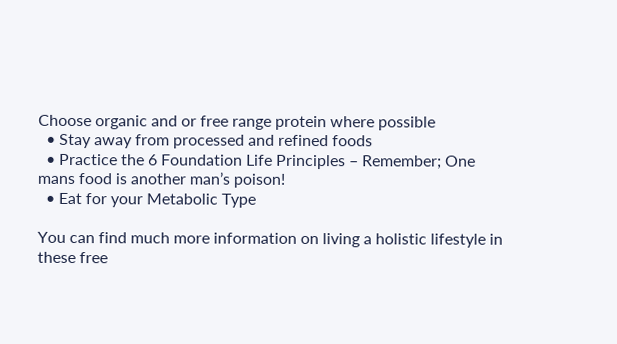Choose organic and or free range protein where possible
  • Stay away from processed and refined foods
  • Practice the 6 Foundation Life Principles – Remember; One mans food is another man’s poison!
  • Eat for your Metabolic Type

You can find much more information on living a holistic lifestyle in these free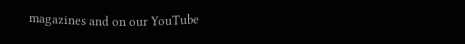magazines and on our YouTube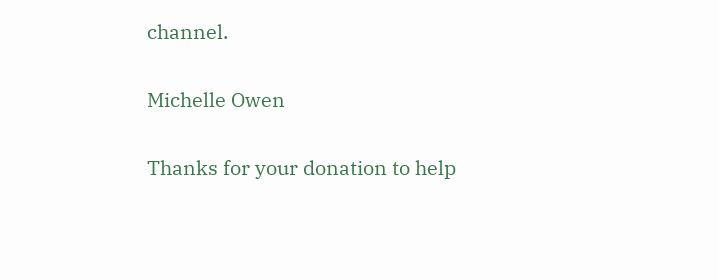channel.

Michelle Owen

Thanks for your donation to help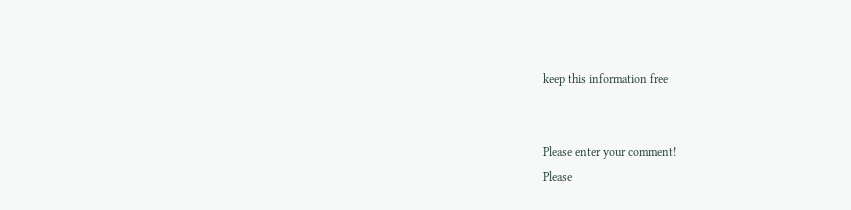keep this information free


Please enter your comment!
Please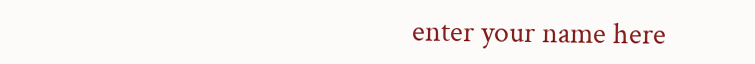enter your name here